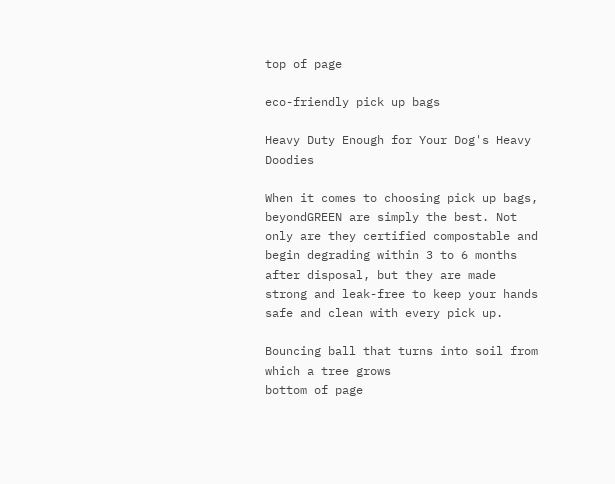top of page

eco-friendly pick up bags

Heavy Duty Enough for Your Dog's Heavy Doodies

When it comes to choosing pick up bags, beyondGREEN are simply the best. Not only are they certified compostable and begin degrading within 3 to 6 months after disposal, but they are made strong and leak-free to keep your hands safe and clean with every pick up.

Bouncing ball that turns into soil from which a tree grows
bottom of page